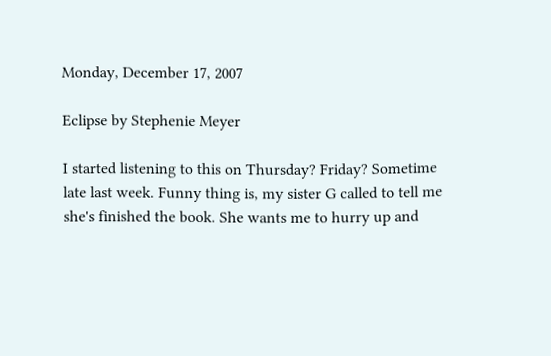Monday, December 17, 2007

Eclipse by Stephenie Meyer

I started listening to this on Thursday? Friday? Sometime late last week. Funny thing is, my sister G called to tell me she's finished the book. She wants me to hurry up and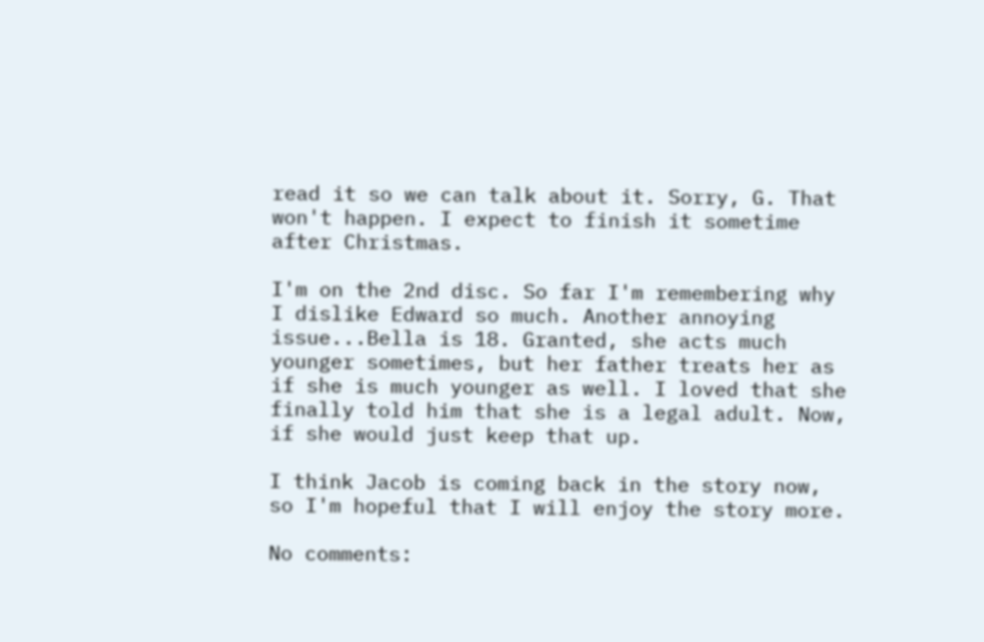read it so we can talk about it. Sorry, G. That won't happen. I expect to finish it sometime after Christmas.

I'm on the 2nd disc. So far I'm remembering why I dislike Edward so much. Another annoying issue...Bella is 18. Granted, she acts much younger sometimes, but her father treats her as if she is much younger as well. I loved that she finally told him that she is a legal adult. Now, if she would just keep that up.

I think Jacob is coming back in the story now, so I'm hopeful that I will enjoy the story more.

No comments: